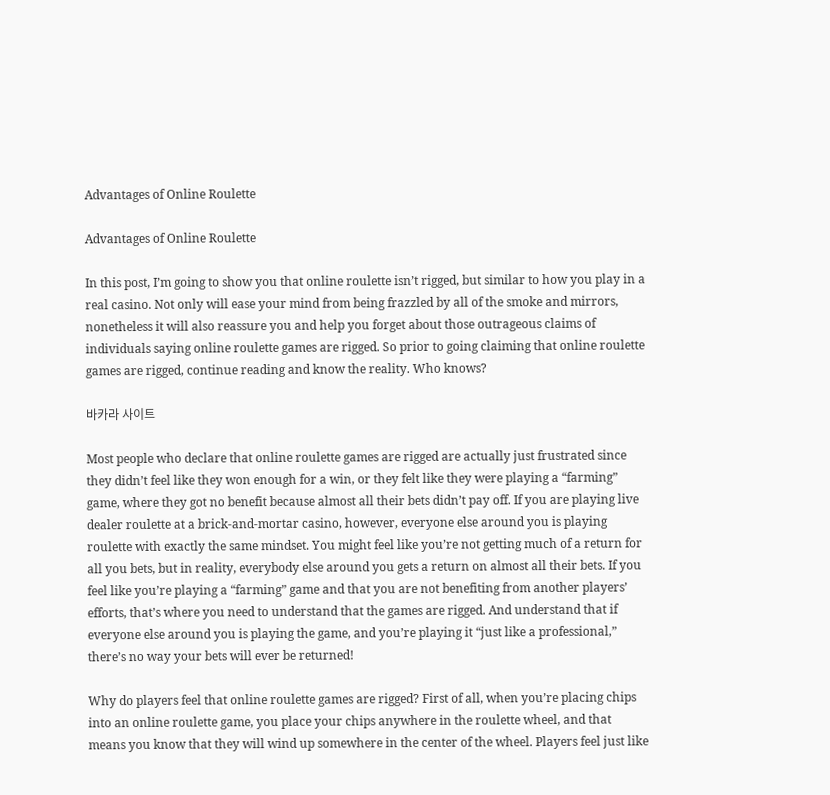Advantages of Online Roulette

Advantages of Online Roulette

In this post, I’m going to show you that online roulette isn’t rigged, but similar to how you play in a real casino. Not only will ease your mind from being frazzled by all of the smoke and mirrors, nonetheless it will also reassure you and help you forget about those outrageous claims of individuals saying online roulette games are rigged. So prior to going claiming that online roulette games are rigged, continue reading and know the reality. Who knows?

바카라 사이트

Most people who declare that online roulette games are rigged are actually just frustrated since they didn’t feel like they won enough for a win, or they felt like they were playing a “farming” game, where they got no benefit because almost all their bets didn’t pay off. If you are playing live dealer roulette at a brick-and-mortar casino, however, everyone else around you is playing roulette with exactly the same mindset. You might feel like you’re not getting much of a return for all you bets, but in reality, everybody else around you gets a return on almost all their bets. If you feel like you’re playing a “farming” game and that you are not benefiting from another players’ efforts, that’s where you need to understand that the games are rigged. And understand that if everyone else around you is playing the game, and you’re playing it “just like a professional,” there’s no way your bets will ever be returned!

Why do players feel that online roulette games are rigged? First of all, when you’re placing chips into an online roulette game, you place your chips anywhere in the roulette wheel, and that means you know that they will wind up somewhere in the center of the wheel. Players feel just like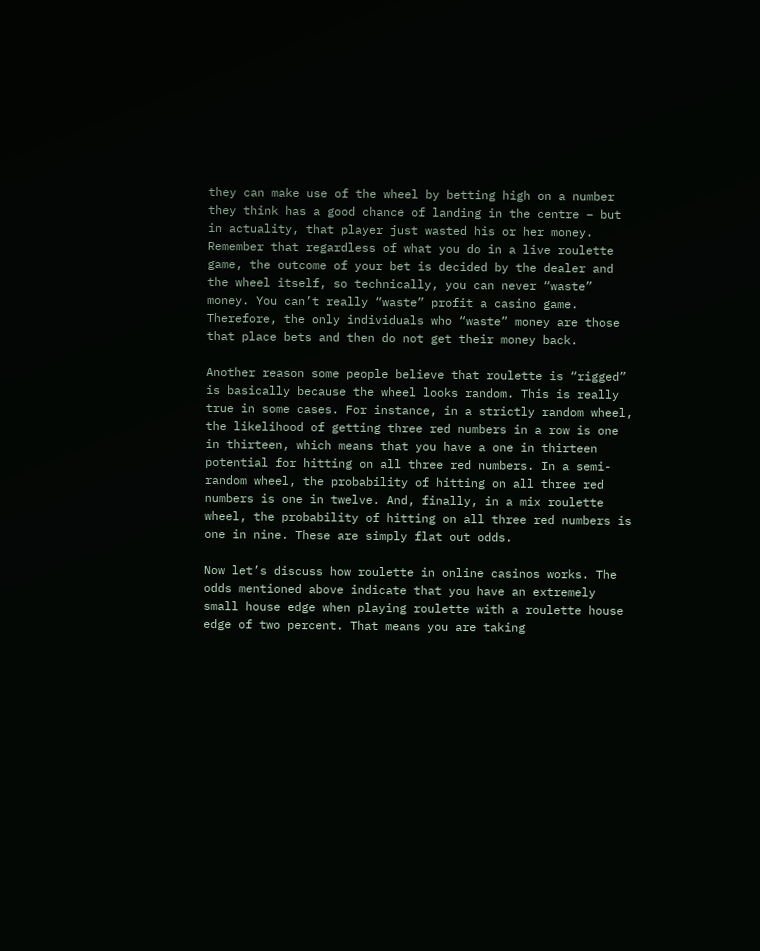they can make use of the wheel by betting high on a number they think has a good chance of landing in the centre – but in actuality, that player just wasted his or her money. Remember that regardless of what you do in a live roulette game, the outcome of your bet is decided by the dealer and the wheel itself, so technically, you can never “waste” money. You can’t really “waste” profit a casino game. Therefore, the only individuals who “waste” money are those that place bets and then do not get their money back.

Another reason some people believe that roulette is “rigged” is basically because the wheel looks random. This is really true in some cases. For instance, in a strictly random wheel, the likelihood of getting three red numbers in a row is one in thirteen, which means that you have a one in thirteen potential for hitting on all three red numbers. In a semi-random wheel, the probability of hitting on all three red numbers is one in twelve. And, finally, in a mix roulette wheel, the probability of hitting on all three red numbers is one in nine. These are simply flat out odds.

Now let’s discuss how roulette in online casinos works. The odds mentioned above indicate that you have an extremely small house edge when playing roulette with a roulette house edge of two percent. That means you are taking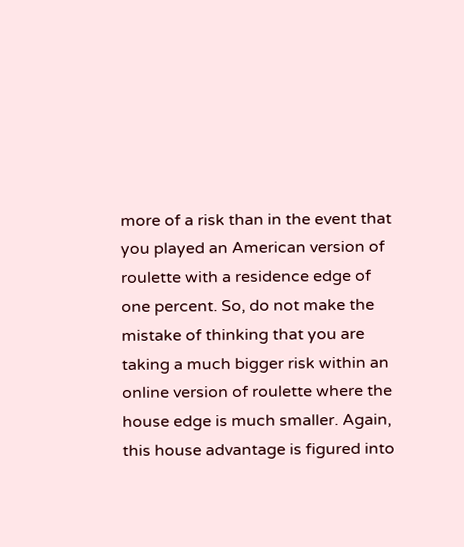more of a risk than in the event that you played an American version of roulette with a residence edge of one percent. So, do not make the mistake of thinking that you are taking a much bigger risk within an online version of roulette where the house edge is much smaller. Again, this house advantage is figured into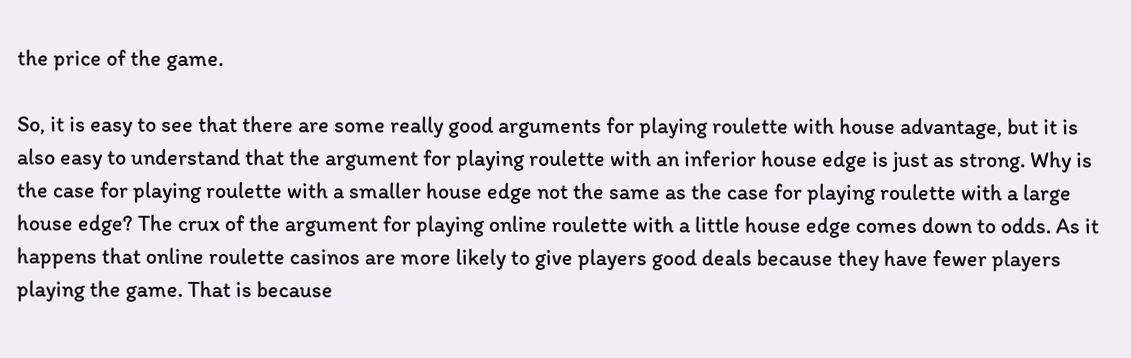the price of the game.

So, it is easy to see that there are some really good arguments for playing roulette with house advantage, but it is also easy to understand that the argument for playing roulette with an inferior house edge is just as strong. Why is the case for playing roulette with a smaller house edge not the same as the case for playing roulette with a large house edge? The crux of the argument for playing online roulette with a little house edge comes down to odds. As it happens that online roulette casinos are more likely to give players good deals because they have fewer players playing the game. That is because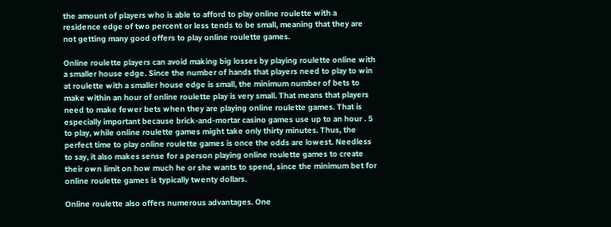the amount of players who is able to afford to play online roulette with a residence edge of two percent or less tends to be small, meaning that they are not getting many good offers to play online roulette games.

Online roulette players can avoid making big losses by playing roulette online with a smaller house edge. Since the number of hands that players need to play to win at roulette with a smaller house edge is small, the minimum number of bets to make within an hour of online roulette play is very small. That means that players need to make fewer bets when they are playing online roulette games. That is especially important because brick-and-mortar casino games use up to an hour . 5 to play, while online roulette games might take only thirty minutes. Thus, the perfect time to play online roulette games is once the odds are lowest. Needless to say, it also makes sense for a person playing online roulette games to create their own limit on how much he or she wants to spend, since the minimum bet for online roulette games is typically twenty dollars.

Online roulette also offers numerous advantages. One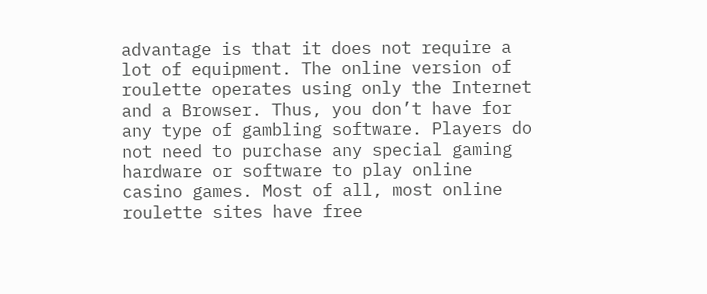advantage is that it does not require a lot of equipment. The online version of roulette operates using only the Internet and a Browser. Thus, you don’t have for any type of gambling software. Players do not need to purchase any special gaming hardware or software to play online casino games. Most of all, most online roulette sites have free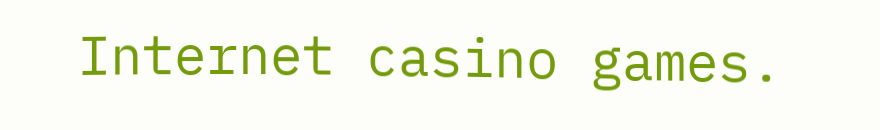Internet casino games.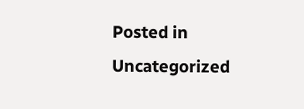Posted in Uncategorized